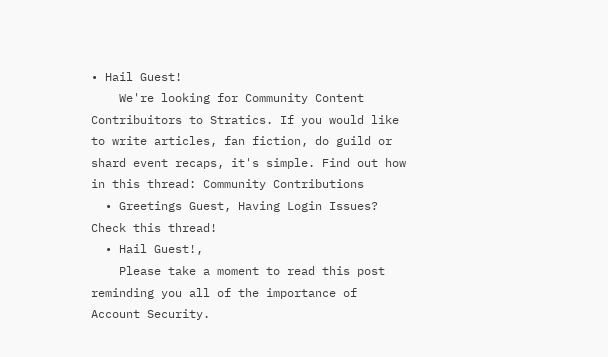• Hail Guest!
    We're looking for Community Content Contribuitors to Stratics. If you would like to write articles, fan fiction, do guild or shard event recaps, it's simple. Find out how in this thread: Community Contributions
  • Greetings Guest, Having Login Issues? Check this thread!
  • Hail Guest!,
    Please take a moment to read this post reminding you all of the importance of Account Security.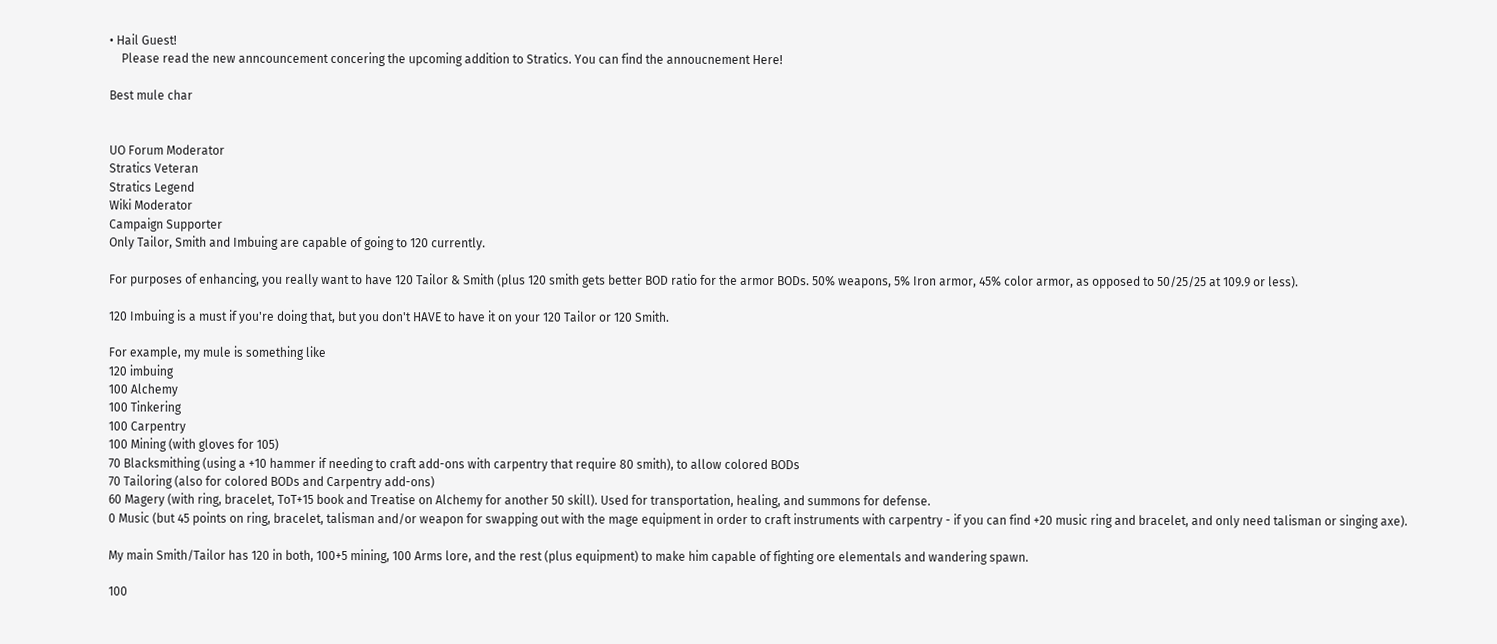• Hail Guest!
    Please read the new anncouncement concering the upcoming addition to Stratics. You can find the annoucnement Here!

Best mule char


UO Forum Moderator
Stratics Veteran
Stratics Legend
Wiki Moderator
Campaign Supporter
Only Tailor, Smith and Imbuing are capable of going to 120 currently.

For purposes of enhancing, you really want to have 120 Tailor & Smith (plus 120 smith gets better BOD ratio for the armor BODs. 50% weapons, 5% Iron armor, 45% color armor, as opposed to 50/25/25 at 109.9 or less).

120 Imbuing is a must if you're doing that, but you don't HAVE to have it on your 120 Tailor or 120 Smith.

For example, my mule is something like
120 imbuing
100 Alchemy
100 Tinkering
100 Carpentry
100 Mining (with gloves for 105)
70 Blacksmithing (using a +10 hammer if needing to craft add-ons with carpentry that require 80 smith), to allow colored BODs
70 Tailoring (also for colored BODs and Carpentry add-ons)
60 Magery (with ring, bracelet, ToT+15 book and Treatise on Alchemy for another 50 skill). Used for transportation, healing, and summons for defense.
0 Music (but 45 points on ring, bracelet, talisman and/or weapon for swapping out with the mage equipment in order to craft instruments with carpentry - if you can find +20 music ring and bracelet, and only need talisman or singing axe).

My main Smith/Tailor has 120 in both, 100+5 mining, 100 Arms lore, and the rest (plus equipment) to make him capable of fighting ore elementals and wandering spawn.

100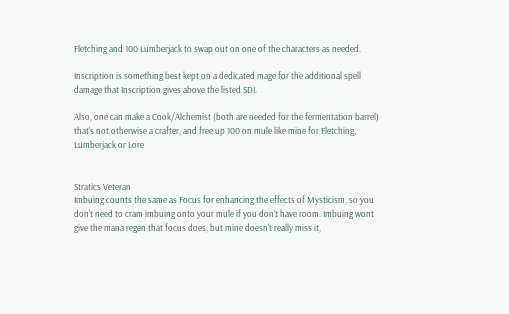Fletching and 100 Lumberjack to swap out on one of the characters as needed.

Inscription is something best kept on a dedicated mage for the additional spell damage that Inscription gives above the listed SDI.

Also, one can make a Cook/Alchemist (both are needed for the fermentation barrel) that's not otherwise a crafter, and free up 100 on mule like mine for Fletching, Lumberjack or Lore


Stratics Veteran
Imbuing counts the same as Focus for enhancing the effects of Mysticism, so you don't need to cram imbuing onto your mule if you don't have room. Imbuing wont give the mana regen that focus does, but mine doesn't really miss it,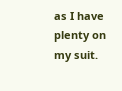as I have plenty on my suit.